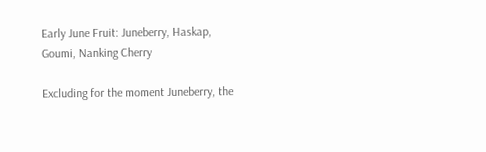Early June Fruit: Juneberry, Haskap, Goumi, Nanking Cherry

Excluding for the moment Juneberry, the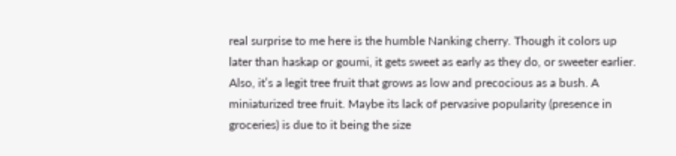real surprise to me here is the humble Nanking cherry. Though it colors up later than haskap or goumi, it gets sweet as early as they do, or sweeter earlier. Also, it’s a legit tree fruit that grows as low and precocious as a bush. A miniaturized tree fruit. Maybe its lack of pervasive popularity (presence in groceries) is due to it being the size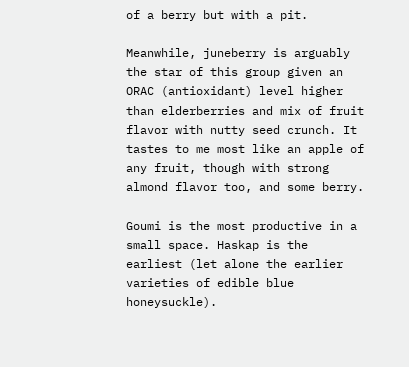of a berry but with a pit.

Meanwhile, juneberry is arguably the star of this group given an ORAC (antioxidant) level higher than elderberries and mix of fruit flavor with nutty seed crunch. It tastes to me most like an apple of any fruit, though with strong almond flavor too, and some berry.

Goumi is the most productive in a small space. Haskap is the earliest (let alone the earlier varieties of edible blue honeysuckle).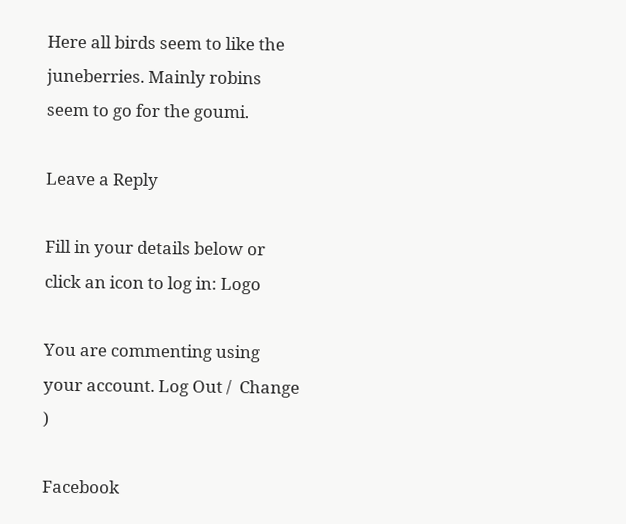Here all birds seem to like the juneberries. Mainly robins seem to go for the goumi.

Leave a Reply

Fill in your details below or click an icon to log in: Logo

You are commenting using your account. Log Out /  Change )

Facebook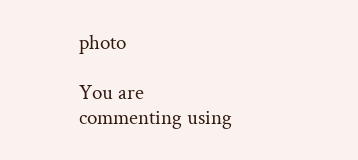photo

You are commenting using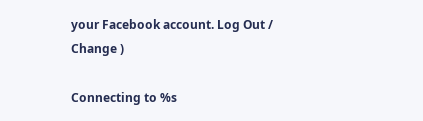your Facebook account. Log Out /  Change )

Connecting to %s